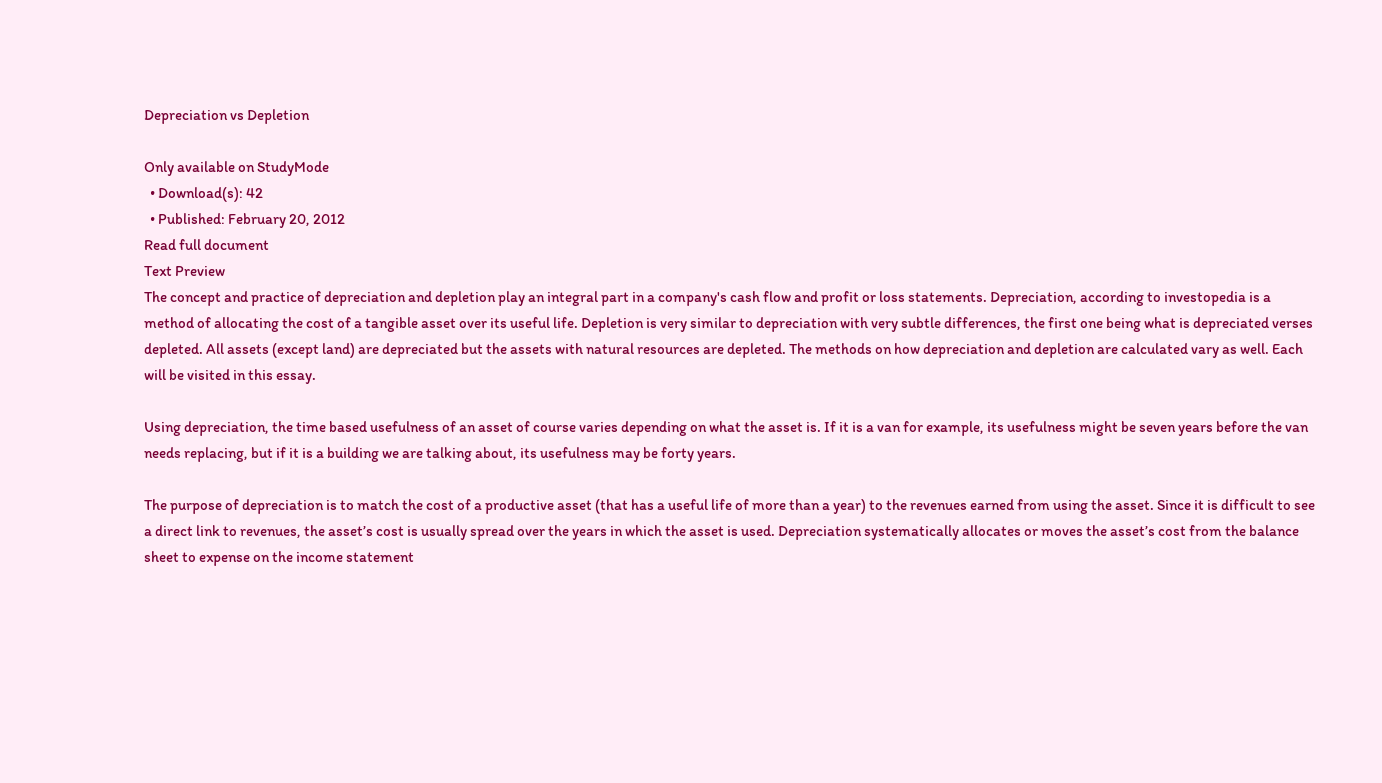Depreciation vs Depletion

Only available on StudyMode
  • Download(s): 42
  • Published: February 20, 2012
Read full document
Text Preview
The concept and practice of depreciation and depletion play an integral part in a company's cash flow and profit or loss statements. Depreciation, according to investopedia is a method of allocating the cost of a tangible asset over its useful life. Depletion is very similar to depreciation with very subtle differences, the first one being what is depreciated verses depleted. All assets (except land) are depreciated but the assets with natural resources are depleted. The methods on how depreciation and depletion are calculated vary as well. Each will be visited in this essay.

Using depreciation, the time based usefulness of an asset of course varies depending on what the asset is. If it is a van for example, its usefulness might be seven years before the van needs replacing, but if it is a building we are talking about, its usefulness may be forty years.

The purpose of depreciation is to match the cost of a productive asset (that has a useful life of more than a year) to the revenues earned from using the asset. Since it is difficult to see a direct link to revenues, the asset’s cost is usually spread over the years in which the asset is used. Depreciation systematically allocates or moves the asset’s cost from the balance sheet to expense on the income statement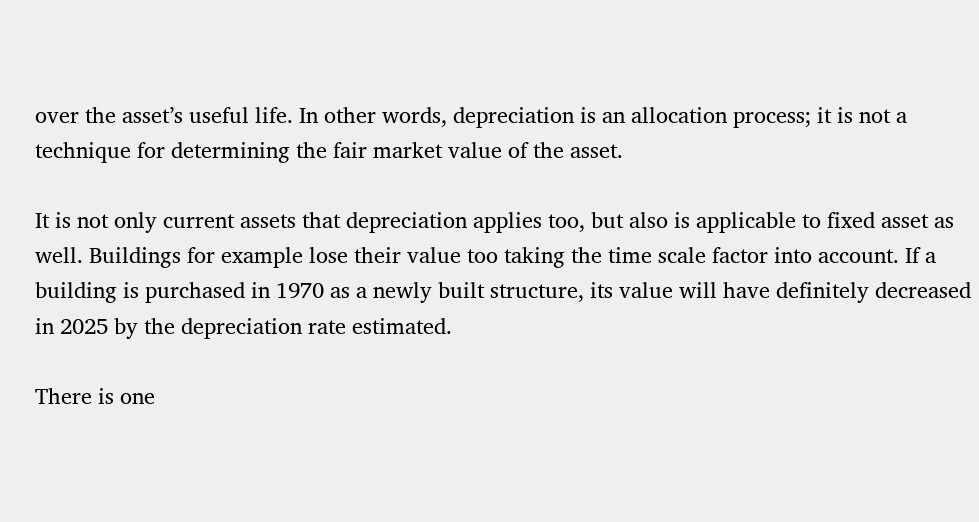over the asset’s useful life. In other words, depreciation is an allocation process; it is not a technique for determining the fair market value of the asset.

It is not only current assets that depreciation applies too, but also is applicable to fixed asset as well. Buildings for example lose their value too taking the time scale factor into account. If a building is purchased in 1970 as a newly built structure, its value will have definitely decreased in 2025 by the depreciation rate estimated.

There is one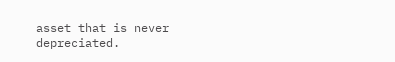asset that is never depreciated.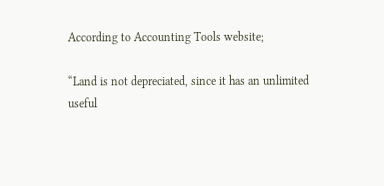According to Accounting Tools website;

“Land is not depreciated, since it has an unlimited useful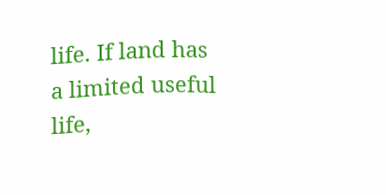life. If land has a limited useful life,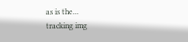as is the...
tracking img